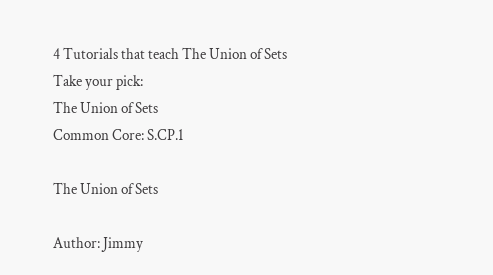4 Tutorials that teach The Union of Sets
Take your pick:
The Union of Sets
Common Core: S.CP.1

The Union of Sets

Author: Jimmy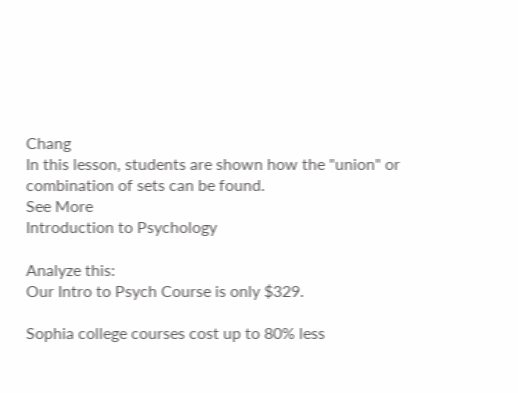Chang
In this lesson, students are shown how the "union" or combination of sets can be found.
See More
Introduction to Psychology

Analyze this:
Our Intro to Psych Course is only $329.

Sophia college courses cost up to 80% less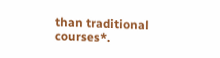than traditional courses*.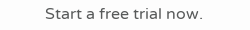Start a free trial now.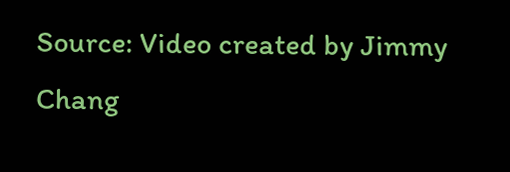Source: Video created by Jimmy Chang